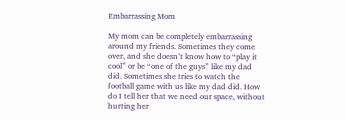Embarrassing Mom

My mom can be completely embarrassing around my friends. Sometimes they come over, and she doesn’t know how to “play it cool” or be “one of the guys” like my dad did. Sometimes she tries to watch the football game with us like my dad did. How do I tell her that we need our space, without hurting her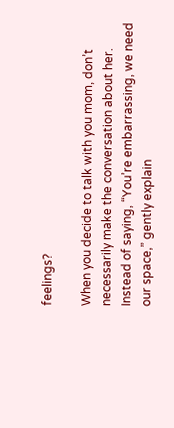feelings?

When you decide to talk with you mom, don’t necessarily make the conversation about her. Instead of saying, “You’re embarrassing, we need our space,” gently explain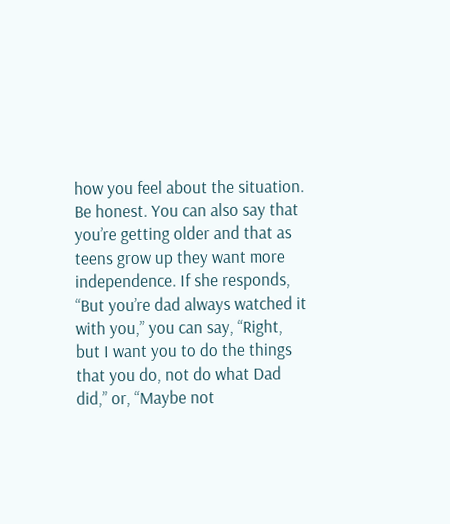how you feel about the situation. Be honest. You can also say that you’re getting older and that as teens grow up they want more independence. If she responds, “But you’re dad always watched it with you,” you can say, “Right, but I want you to do the things that you do, not do what Dad did,” or, “Maybe not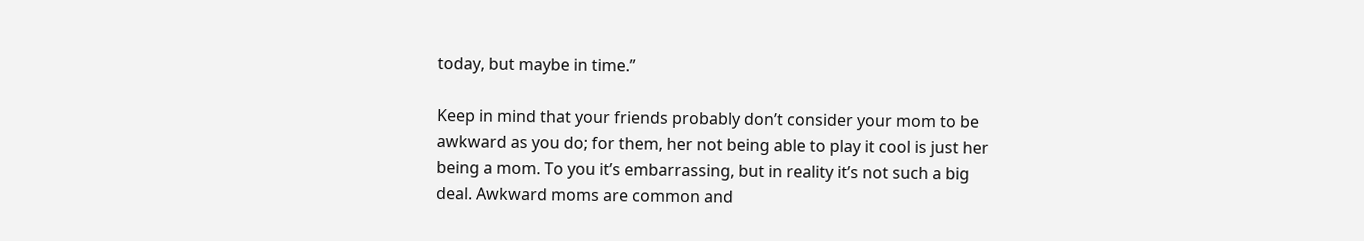today, but maybe in time.”

Keep in mind that your friends probably don’t consider your mom to be awkward as you do; for them, her not being able to play it cool is just her being a mom. To you it’s embarrassing, but in reality it’s not such a big deal. Awkward moms are common and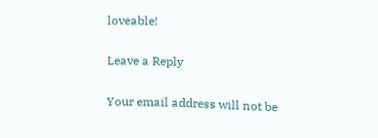loveable!

Leave a Reply

Your email address will not be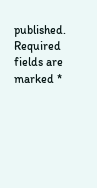published. Required fields are marked *